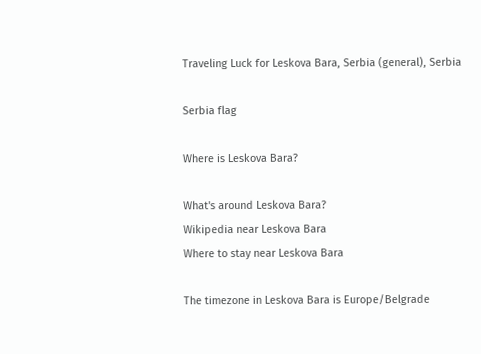Traveling Luck for Leskova Bara, Serbia (general), Serbia

Serbia flag

Where is Leskova Bara?

What's around Leskova Bara?
Wikipedia near Leskova Bara
Where to stay near Leskova Bara

The timezone in Leskova Bara is Europe/Belgrade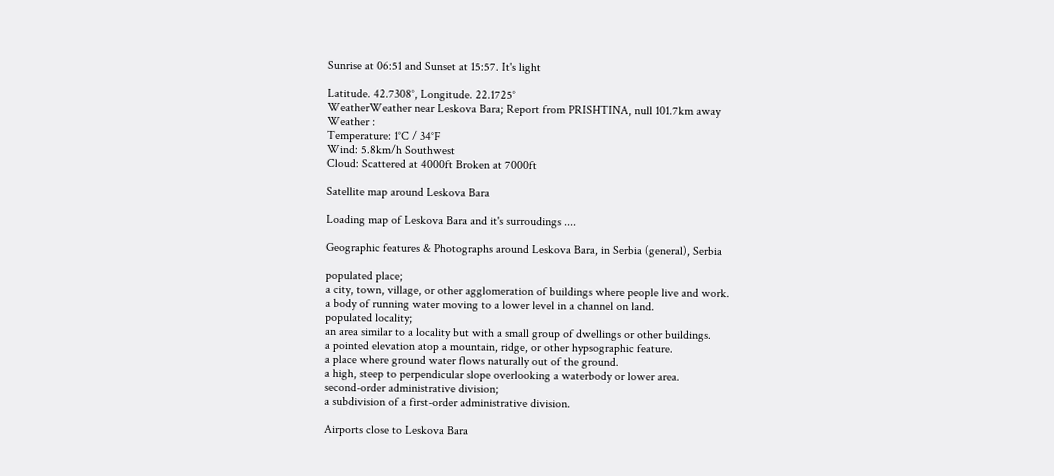Sunrise at 06:51 and Sunset at 15:57. It's light

Latitude. 42.7308°, Longitude. 22.1725°
WeatherWeather near Leskova Bara; Report from PRISHTINA, null 101.7km away
Weather :
Temperature: 1°C / 34°F
Wind: 5.8km/h Southwest
Cloud: Scattered at 4000ft Broken at 7000ft

Satellite map around Leskova Bara

Loading map of Leskova Bara and it's surroudings ....

Geographic features & Photographs around Leskova Bara, in Serbia (general), Serbia

populated place;
a city, town, village, or other agglomeration of buildings where people live and work.
a body of running water moving to a lower level in a channel on land.
populated locality;
an area similar to a locality but with a small group of dwellings or other buildings.
a pointed elevation atop a mountain, ridge, or other hypsographic feature.
a place where ground water flows naturally out of the ground.
a high, steep to perpendicular slope overlooking a waterbody or lower area.
second-order administrative division;
a subdivision of a first-order administrative division.

Airports close to Leskova Bara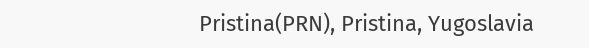Pristina(PRN), Pristina, Yugoslavia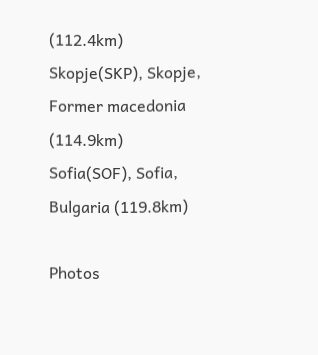(112.4km)
Skopje(SKP), Skopje, Former macedonia (114.9km)
Sofia(SOF), Sofia, Bulgaria (119.8km)

Photos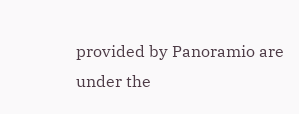provided by Panoramio are under the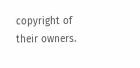copyright of their owners.